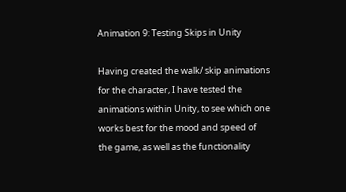Animation 9: Testing Skips in Unity

Having created the walk/ skip animations for the character, I have tested the animations within Unity, to see which one works best for the mood and speed of the game, as well as the functionality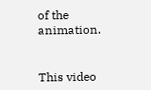of the animation.


This video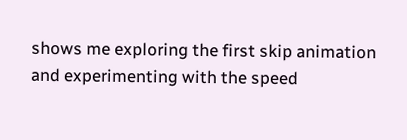shows me exploring the first skip animation and experimenting with the speed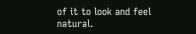of it to look and feel natural.